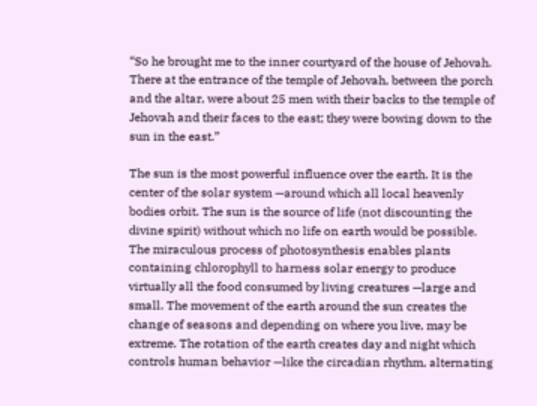“So he brought me to the inner courtyard of the house of Jehovah. There at the entrance of the temple of Jehovah, between the porch and the altar, were about 25 men with their backs to the temple of Jehovah and their faces to the east; they were bowing down to the sun in the east.”

The sun is the most powerful influence over the earth. It is the center of the solar system —around which all local heavenly bodies orbit. The sun is the source of life (not discounting the divine spirit) without which no life on earth would be possible. The miraculous process of photosynthesis enables plants containing chlorophyll to harness solar energy to produce virtually all the food consumed by living creatures —large and small. The movement of the earth around the sun creates the change of seasons and depending on where you live, may be extreme. The rotation of the earth creates day and night which controls human behavior —like the circadian rhythm, alternating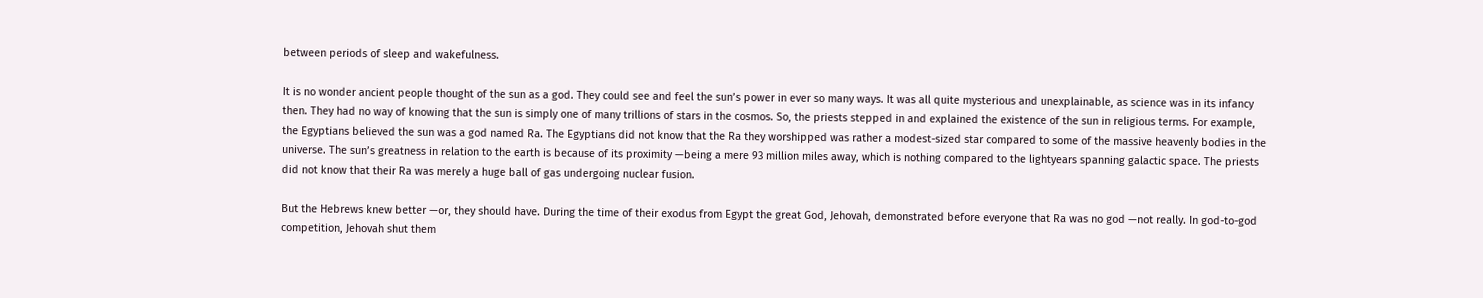between periods of sleep and wakefulness.

It is no wonder ancient people thought of the sun as a god. They could see and feel the sun’s power in ever so many ways. It was all quite mysterious and unexplainable, as science was in its infancy then. They had no way of knowing that the sun is simply one of many trillions of stars in the cosmos. So, the priests stepped in and explained the existence of the sun in religious terms. For example, the Egyptians believed the sun was a god named Ra. The Egyptians did not know that the Ra they worshipped was rather a modest-sized star compared to some of the massive heavenly bodies in the universe. The sun’s greatness in relation to the earth is because of its proximity —being a mere 93 million miles away, which is nothing compared to the lightyears spanning galactic space. The priests did not know that their Ra was merely a huge ball of gas undergoing nuclear fusion.

But the Hebrews knew better —or, they should have. During the time of their exodus from Egypt the great God, Jehovah, demonstrated before everyone that Ra was no god —not really. In god-to-god competition, Jehovah shut them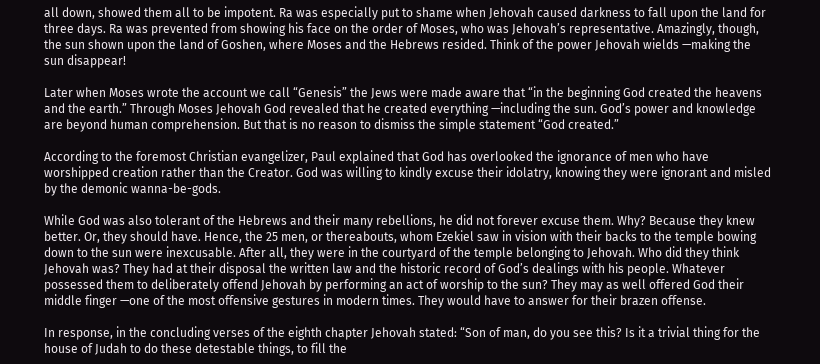all down, showed them all to be impotent. Ra was especially put to shame when Jehovah caused darkness to fall upon the land for three days. Ra was prevented from showing his face on the order of Moses, who was Jehovah’s representative. Amazingly, though, the sun shown upon the land of Goshen, where Moses and the Hebrews resided. Think of the power Jehovah wields —making the sun disappear!

Later when Moses wrote the account we call “Genesis” the Jews were made aware that “in the beginning God created the heavens and the earth.” Through Moses Jehovah God revealed that he created everything —including the sun. God’s power and knowledge are beyond human comprehension. But that is no reason to dismiss the simple statement “God created.”

According to the foremost Christian evangelizer, Paul explained that God has overlooked the ignorance of men who have worshipped creation rather than the Creator. God was willing to kindly excuse their idolatry, knowing they were ignorant and misled by the demonic wanna-be-gods.

While God was also tolerant of the Hebrews and their many rebellions, he did not forever excuse them. Why? Because they knew better. Or, they should have. Hence, the 25 men, or thereabouts, whom Ezekiel saw in vision with their backs to the temple bowing down to the sun were inexcusable. After all, they were in the courtyard of the temple belonging to Jehovah. Who did they think Jehovah was? They had at their disposal the written law and the historic record of God’s dealings with his people. Whatever possessed them to deliberately offend Jehovah by performing an act of worship to the sun? They may as well offered God their middle finger —one of the most offensive gestures in modern times. They would have to answer for their brazen offense.

In response, in the concluding verses of the eighth chapter Jehovah stated: “Son of man, do you see this? Is it a trivial thing for the house of Judah to do these detestable things, to fill the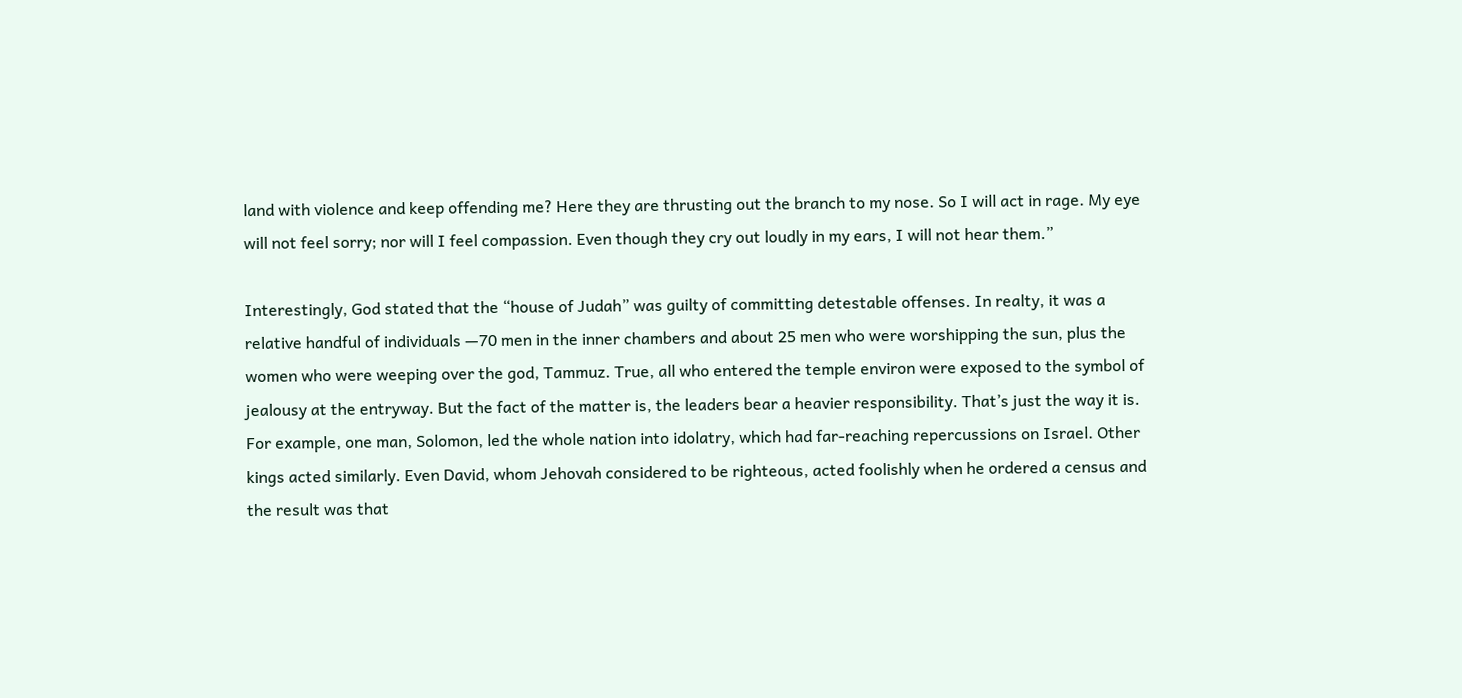land with violence and keep offending me? Here they are thrusting out the branch to my nose. So I will act in rage. My eye will not feel sorry; nor will I feel compassion. Even though they cry out loudly in my ears, I will not hear them.”

Interestingly, God stated that the “house of Judah” was guilty of committing detestable offenses. In realty, it was a relative handful of individuals —70 men in the inner chambers and about 25 men who were worshipping the sun, plus the women who were weeping over the god, Tammuz. True, all who entered the temple environ were exposed to the symbol of jealousy at the entryway. But the fact of the matter is, the leaders bear a heavier responsibility. That’s just the way it is. For example, one man, Solomon, led the whole nation into idolatry, which had far-reaching repercussions on Israel. Other kings acted similarly. Even David, whom Jehovah considered to be righteous, acted foolishly when he ordered a census and the result was that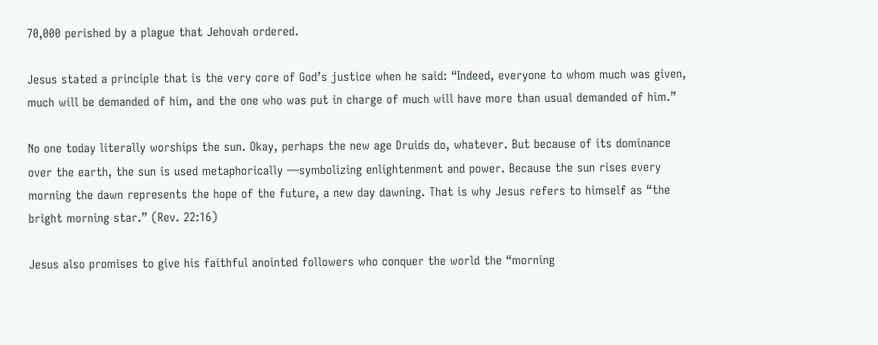70,000 perished by a plague that Jehovah ordered.

Jesus stated a principle that is the very core of God’s justice when he said: “Indeed, everyone to whom much was given, much will be demanded of him, and the one who was put in charge of much will have more than usual demanded of him.”

No one today literally worships the sun. Okay, perhaps the new age Druids do, whatever. But because of its dominance over the earth, the sun is used metaphorically —symbolizing enlightenment and power. Because the sun rises every morning the dawn represents the hope of the future, a new day dawning. That is why Jesus refers to himself as “the bright morning star.” (Rev. 22:16)

Jesus also promises to give his faithful anointed followers who conquer the world the “morning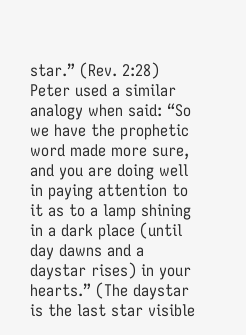star.” (Rev. 2:28) Peter used a similar analogy when said: “So we have the prophetic word made more sure, and you are doing well in paying attention to it as to a lamp shining in a dark place (until day dawns and a daystar rises) in your hearts.” (The daystar is the last star visible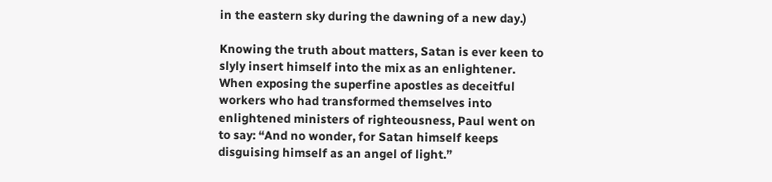in the eastern sky during the dawning of a new day.)

Knowing the truth about matters, Satan is ever keen to slyly insert himself into the mix as an enlightener. When exposing the superfine apostles as deceitful workers who had transformed themselves into enlightened ministers of righteousness, Paul went on to say: “And no wonder, for Satan himself keeps disguising himself as an angel of light.”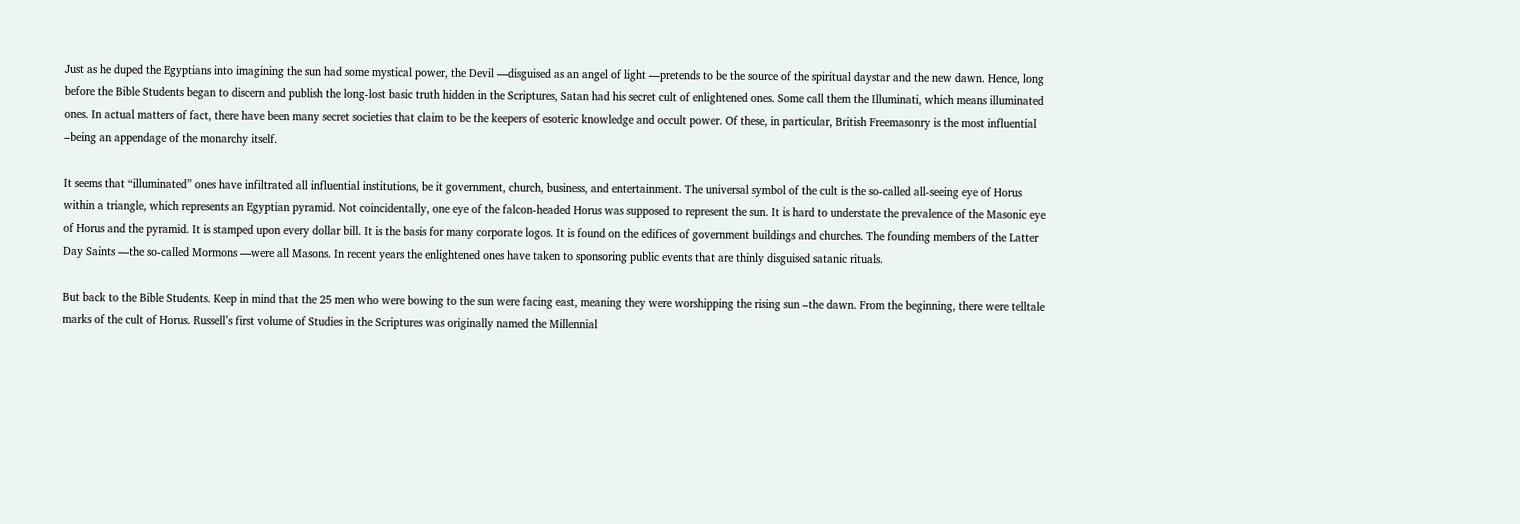Just as he duped the Egyptians into imagining the sun had some mystical power, the Devil —disguised as an angel of light —pretends to be the source of the spiritual daystar and the new dawn. Hence, long before the Bible Students began to discern and publish the long-lost basic truth hidden in the Scriptures, Satan had his secret cult of enlightened ones. Some call them the Illuminati, which means illuminated ones. In actual matters of fact, there have been many secret societies that claim to be the keepers of esoteric knowledge and occult power. Of these, in particular, British Freemasonry is the most influential –being an appendage of the monarchy itself.

It seems that “illuminated” ones have infiltrated all influential institutions, be it government, church, business, and entertainment. The universal symbol of the cult is the so-called all-seeing eye of Horus within a triangle, which represents an Egyptian pyramid. Not coincidentally, one eye of the falcon-headed Horus was supposed to represent the sun. It is hard to understate the prevalence of the Masonic eye of Horus and the pyramid. It is stamped upon every dollar bill. It is the basis for many corporate logos. It is found on the edifices of government buildings and churches. The founding members of the Latter Day Saints —the so-called Mormons —were all Masons. In recent years the enlightened ones have taken to sponsoring public events that are thinly disguised satanic rituals.

But back to the Bible Students. Keep in mind that the 25 men who were bowing to the sun were facing east, meaning they were worshipping the rising sun –the dawn. From the beginning, there were telltale marks of the cult of Horus. Russell’s first volume of Studies in the Scriptures was originally named the Millennial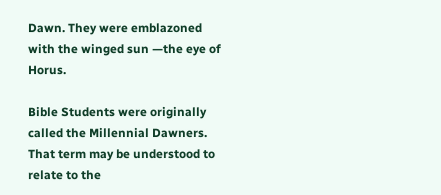Dawn. They were emblazoned with the winged sun —the eye of Horus.

Bible Students were originally called the Millennial Dawners. That term may be understood to relate to the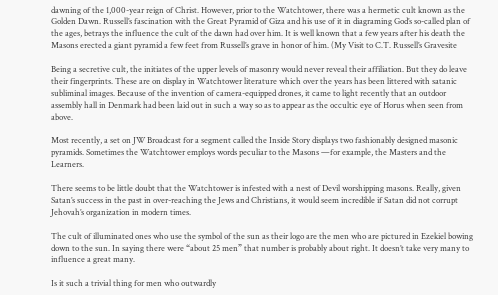dawning of the 1,000-year reign of Christ. However, prior to the Watchtower, there was a hermetic cult known as the Golden Dawn. Russell’s fascination with the Great Pyramid of Giza and his use of it in diagraming God’s so-called plan of the ages, betrays the influence the cult of the dawn had over him. It is well known that a few years after his death the Masons erected a giant pyramid a few feet from Russell’s grave in honor of him. (My Visit to C.T. Russell’s Gravesite

Being a secretive cult, the initiates of the upper levels of masonry would never reveal their affiliation. But they do leave their fingerprints. These are on display in Watchtower literature which over the years has been littered with satanic subliminal images. Because of the invention of camera-equipped drones, it came to light recently that an outdoor assembly hall in Denmark had been laid out in such a way so as to appear as the occultic eye of Horus when seen from above.

Most recently, a set on JW Broadcast for a segment called the Inside Story displays two fashionably designed masonic pyramids. Sometimes the Watchtower employs words peculiar to the Masons —for example, the Masters and the Learners.

There seems to be little doubt that the Watchtower is infested with a nest of Devil worshipping masons. Really, given Satan’s success in the past in over-reaching the Jews and Christians, it would seem incredible if Satan did not corrupt Jehovah’s organization in modern times.

The cult of illuminated ones who use the symbol of the sun as their logo are the men who are pictured in Ezekiel bowing down to the sun. In saying there were “about 25 men” that number is probably about right. It doesn’t take very many to influence a great many.

Is it such a trivial thing for men who outwardly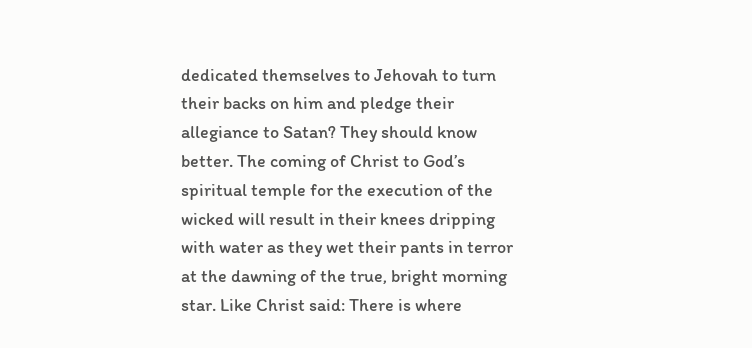dedicated themselves to Jehovah to turn their backs on him and pledge their allegiance to Satan? They should know better. The coming of Christ to God’s spiritual temple for the execution of the wicked will result in their knees dripping with water as they wet their pants in terror at the dawning of the true, bright morning star. Like Christ said: There is where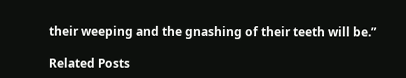their weeping and the gnashing of their teeth will be.”

Related Posts